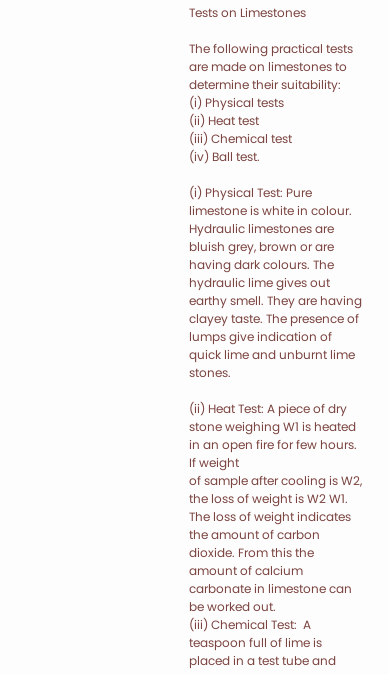Tests on Limestones

The following practical tests are made on limestones to determine their suitability:
(i) Physical tests
(ii) Heat test
(iii) Chemical test
(iv) Ball test.

(i) Physical Test: Pure limestone is white in colour. Hydraulic limestones are bluish grey, brown or are having dark colours. The hydraulic lime gives out earthy smell. They are having clayey taste. The presence of lumps give indication of quick lime and unburnt lime stones.

(ii) Heat Test: A piece of dry stone weighing W1 is heated in an open fire for few hours. If weight
of sample after cooling is W2, the loss of weight is W2 W1. The loss of weight indicates the amount of carbon dioxide. From this the amount of calcium carbonate in limestone can be worked out.
(iii) Chemical Test:  A teaspoon full of lime is placed in a test tube and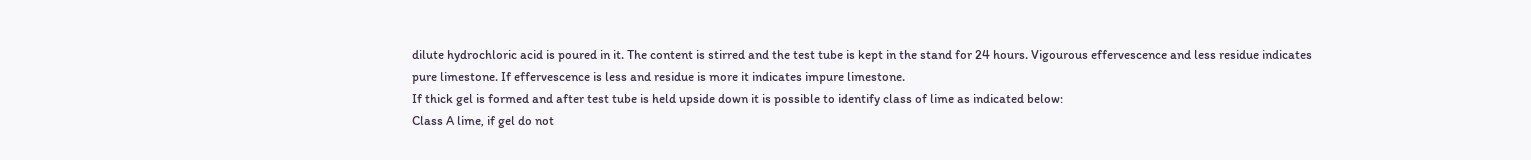dilute hydrochloric acid is poured in it. The content is stirred and the test tube is kept in the stand for 24 hours. Vigourous effervescence and less residue indicates pure limestone. If effervescence is less and residue is more it indicates impure limestone.
If thick gel is formed and after test tube is held upside down it is possible to identify class of lime as indicated below:
Class A lime, if gel do not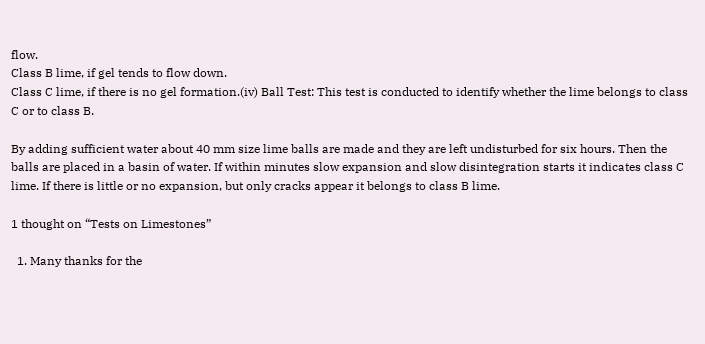flow.
Class B lime, if gel tends to flow down.
Class C lime, if there is no gel formation.(iv) Ball Test: This test is conducted to identify whether the lime belongs to class C or to class B.

By adding sufficient water about 40 mm size lime balls are made and they are left undisturbed for six hours. Then the balls are placed in a basin of water. If within minutes slow expansion and slow disintegration starts it indicates class C lime. If there is little or no expansion, but only cracks appear it belongs to class B lime.

1 thought on “Tests on Limestones”

  1. Many thanks for the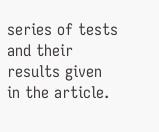series of tests and their results given in the article.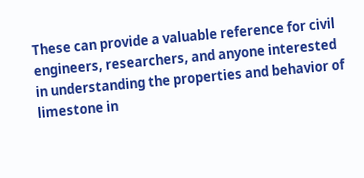These can provide a valuable reference for civil engineers, researchers, and anyone interested in understanding the properties and behavior of limestone in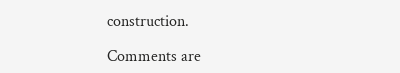construction.

Comments are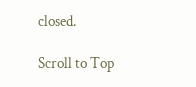closed.

Scroll to Top